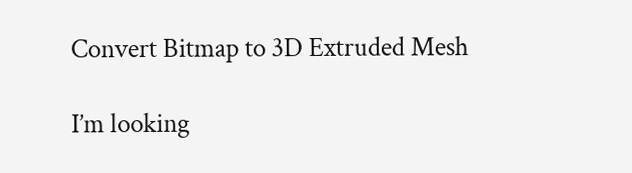Convert Bitmap to 3D Extruded Mesh

I’m looking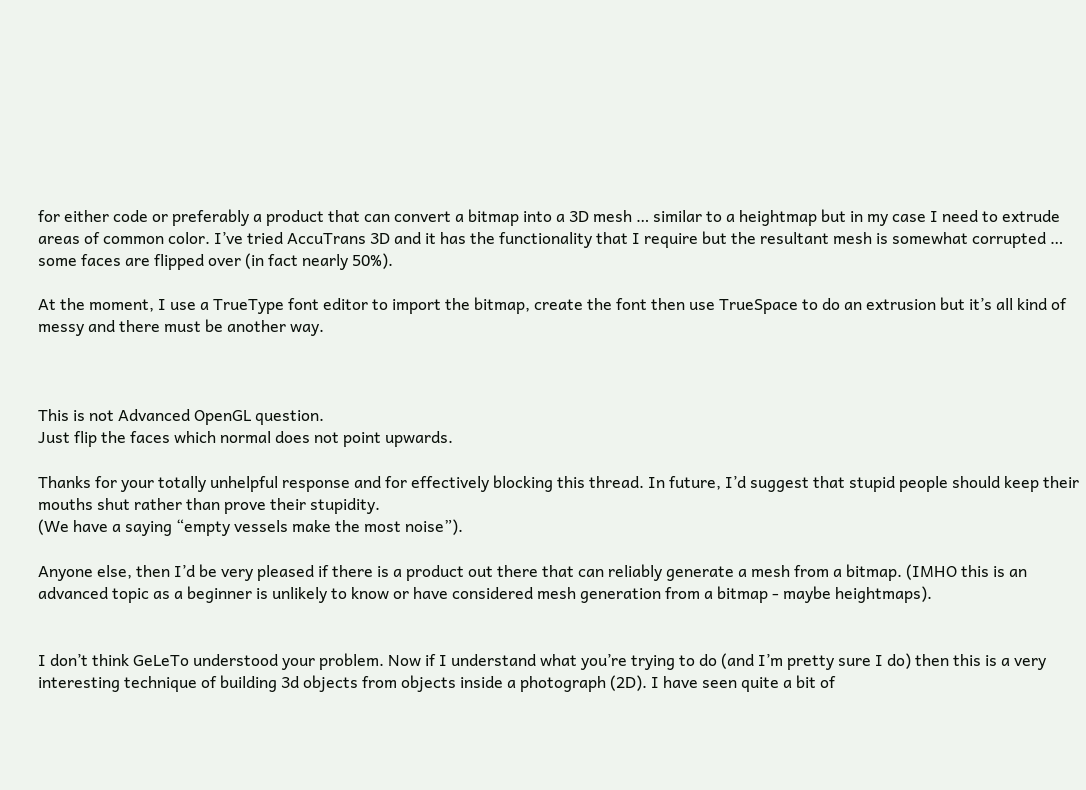for either code or preferably a product that can convert a bitmap into a 3D mesh … similar to a heightmap but in my case I need to extrude areas of common color. I’ve tried AccuTrans 3D and it has the functionality that I require but the resultant mesh is somewhat corrupted … some faces are flipped over (in fact nearly 50%).

At the moment, I use a TrueType font editor to import the bitmap, create the font then use TrueSpace to do an extrusion but it’s all kind of messy and there must be another way.



This is not Advanced OpenGL question.
Just flip the faces which normal does not point upwards.

Thanks for your totally unhelpful response and for effectively blocking this thread. In future, I’d suggest that stupid people should keep their mouths shut rather than prove their stupidity.
(We have a saying “empty vessels make the most noise”).

Anyone else, then I’d be very pleased if there is a product out there that can reliably generate a mesh from a bitmap. (IMHO this is an advanced topic as a beginner is unlikely to know or have considered mesh generation from a bitmap - maybe heightmaps).


I don’t think GeLeTo understood your problem. Now if I understand what you’re trying to do (and I’m pretty sure I do) then this is a very interesting technique of building 3d objects from objects inside a photograph (2D). I have seen quite a bit of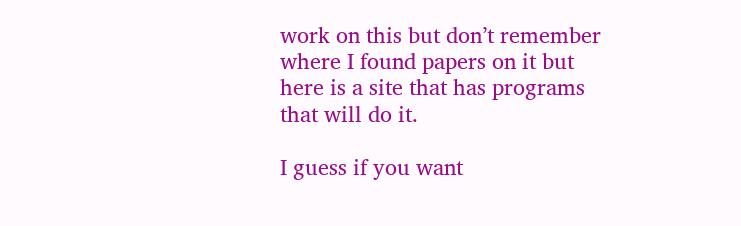work on this but don’t remember where I found papers on it but here is a site that has programs that will do it.

I guess if you want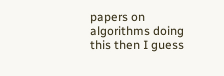papers on algorithms doing this then I guess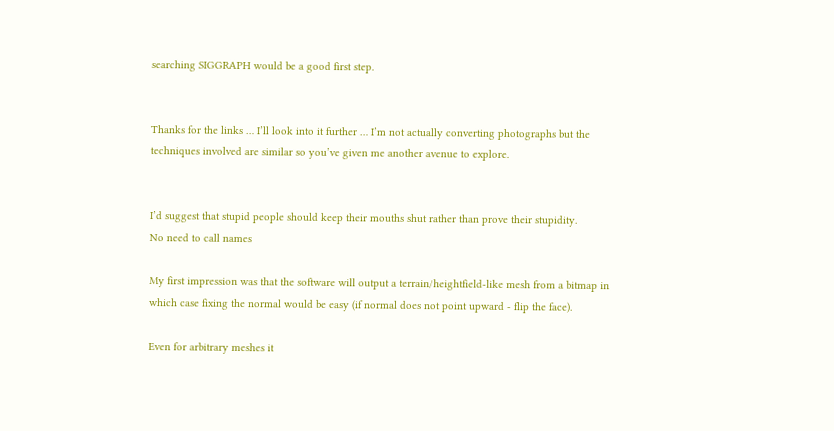searching SIGGRAPH would be a good first step.


Thanks for the links … I’ll look into it further … I’m not actually converting photographs but the techniques involved are similar so you’ve given me another avenue to explore.


I’d suggest that stupid people should keep their mouths shut rather than prove their stupidity.
No need to call names

My first impression was that the software will output a terrain/heightfield-like mesh from a bitmap in which case fixing the normal would be easy (if normal does not point upward - flip the face).

Even for arbitrary meshes it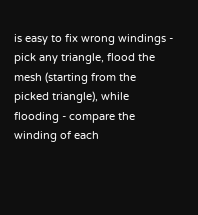is easy to fix wrong windings - pick any triangle, flood the mesh (starting from the picked triangle), while flooding - compare the winding of each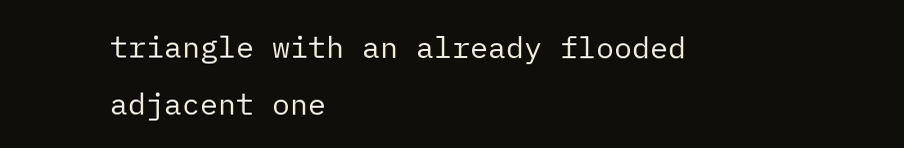triangle with an already flooded adjacent one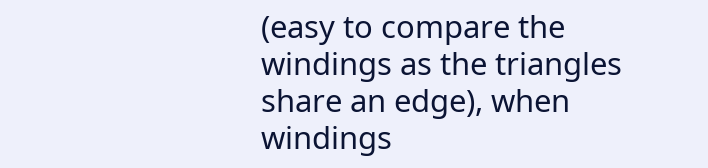(easy to compare the windings as the triangles share an edge), when windings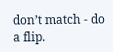don’t match - do a flip.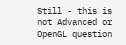Still - this is not Advanced or OpenGL question